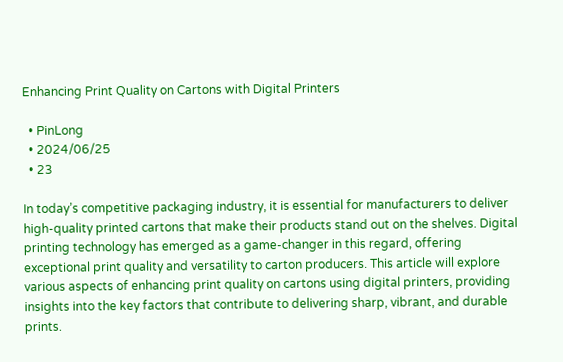Enhancing Print Quality on Cartons with Digital Printers

  • PinLong
  • 2024/06/25
  • 23

In today’s competitive packaging industry, it is essential for manufacturers to deliver high-quality printed cartons that make their products stand out on the shelves. Digital printing technology has emerged as a game-changer in this regard, offering exceptional print quality and versatility to carton producers. This article will explore various aspects of enhancing print quality on cartons using digital printers, providing insights into the key factors that contribute to delivering sharp, vibrant, and durable prints.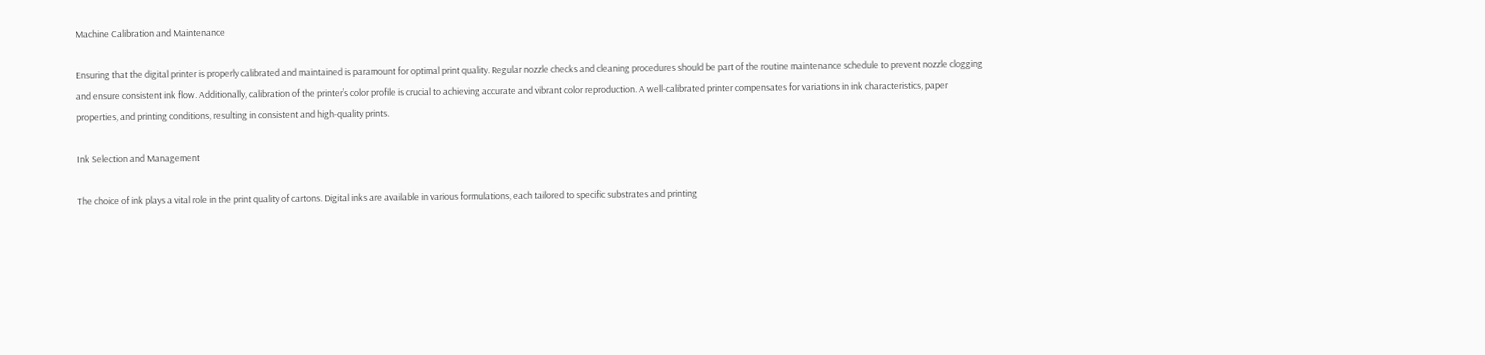Machine Calibration and Maintenance

Ensuring that the digital printer is properly calibrated and maintained is paramount for optimal print quality. Regular nozzle checks and cleaning procedures should be part of the routine maintenance schedule to prevent nozzle clogging and ensure consistent ink flow. Additionally, calibration of the printer’s color profile is crucial to achieving accurate and vibrant color reproduction. A well-calibrated printer compensates for variations in ink characteristics, paper properties, and printing conditions, resulting in consistent and high-quality prints.

Ink Selection and Management

The choice of ink plays a vital role in the print quality of cartons. Digital inks are available in various formulations, each tailored to specific substrates and printing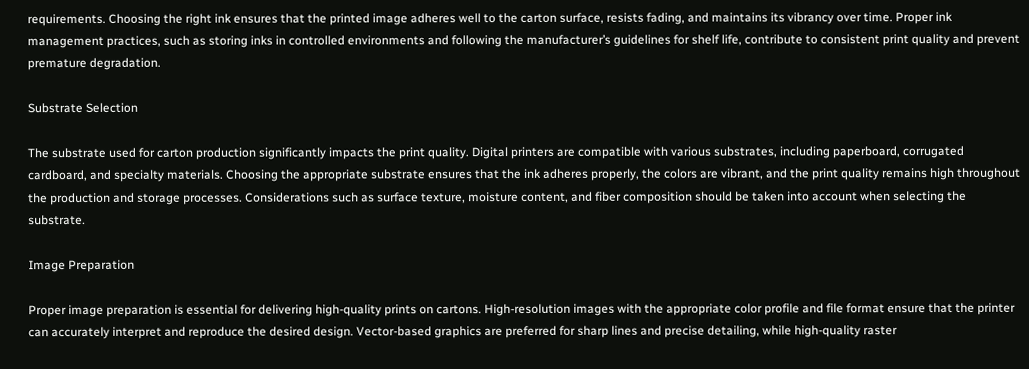requirements. Choosing the right ink ensures that the printed image adheres well to the carton surface, resists fading, and maintains its vibrancy over time. Proper ink management practices, such as storing inks in controlled environments and following the manufacturer’s guidelines for shelf life, contribute to consistent print quality and prevent premature degradation.

Substrate Selection

The substrate used for carton production significantly impacts the print quality. Digital printers are compatible with various substrates, including paperboard, corrugated cardboard, and specialty materials. Choosing the appropriate substrate ensures that the ink adheres properly, the colors are vibrant, and the print quality remains high throughout the production and storage processes. Considerations such as surface texture, moisture content, and fiber composition should be taken into account when selecting the substrate.

Image Preparation

Proper image preparation is essential for delivering high-quality prints on cartons. High-resolution images with the appropriate color profile and file format ensure that the printer can accurately interpret and reproduce the desired design. Vector-based graphics are preferred for sharp lines and precise detailing, while high-quality raster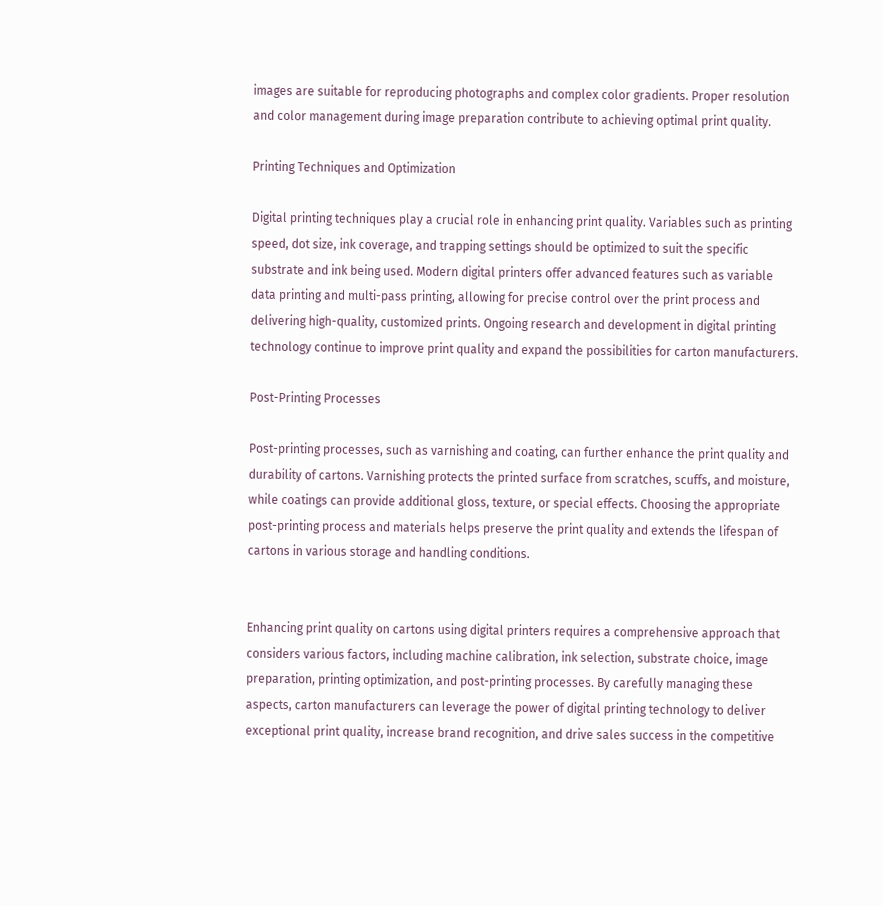images are suitable for reproducing photographs and complex color gradients. Proper resolution and color management during image preparation contribute to achieving optimal print quality.

Printing Techniques and Optimization

Digital printing techniques play a crucial role in enhancing print quality. Variables such as printing speed, dot size, ink coverage, and trapping settings should be optimized to suit the specific substrate and ink being used. Modern digital printers offer advanced features such as variable data printing and multi-pass printing, allowing for precise control over the print process and delivering high-quality, customized prints. Ongoing research and development in digital printing technology continue to improve print quality and expand the possibilities for carton manufacturers.

Post-Printing Processes

Post-printing processes, such as varnishing and coating, can further enhance the print quality and durability of cartons. Varnishing protects the printed surface from scratches, scuffs, and moisture, while coatings can provide additional gloss, texture, or special effects. Choosing the appropriate post-printing process and materials helps preserve the print quality and extends the lifespan of cartons in various storage and handling conditions.


Enhancing print quality on cartons using digital printers requires a comprehensive approach that considers various factors, including machine calibration, ink selection, substrate choice, image preparation, printing optimization, and post-printing processes. By carefully managing these aspects, carton manufacturers can leverage the power of digital printing technology to deliver exceptional print quality, increase brand recognition, and drive sales success in the competitive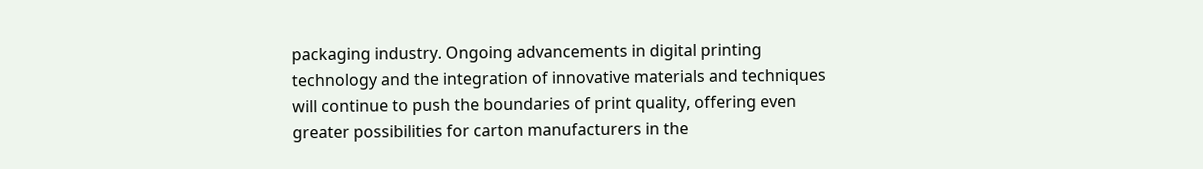packaging industry. Ongoing advancements in digital printing technology and the integration of innovative materials and techniques will continue to push the boundaries of print quality, offering even greater possibilities for carton manufacturers in the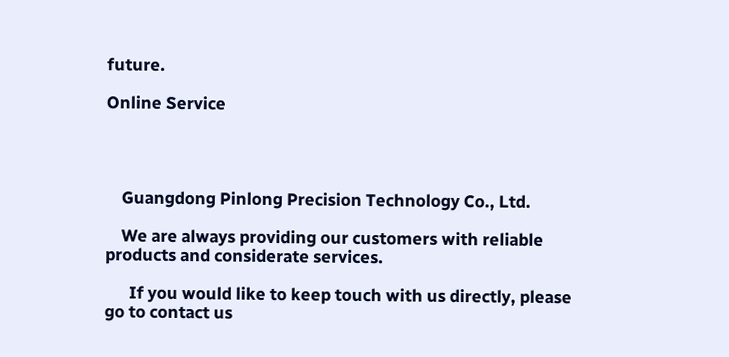future.

Online Service




    Guangdong Pinlong Precision Technology Co., Ltd.

    We are always providing our customers with reliable products and considerate services.

      If you would like to keep touch with us directly, please go to contact us